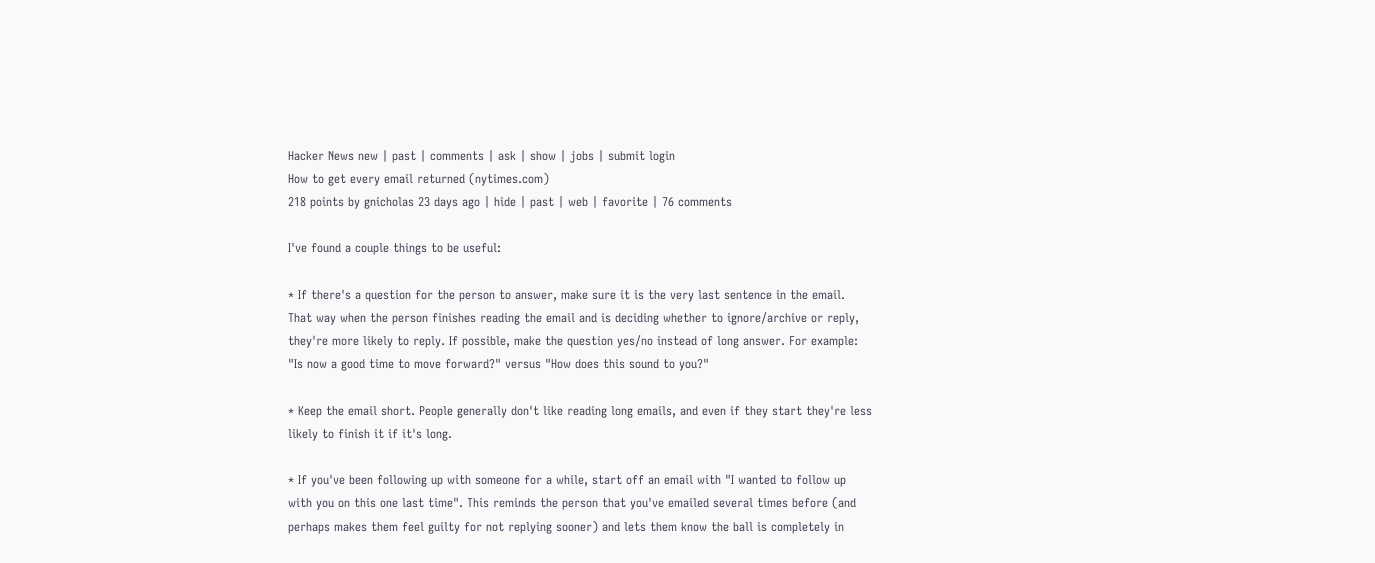Hacker News new | past | comments | ask | show | jobs | submit login
How to get every email returned (nytimes.com)
218 points by gnicholas 23 days ago | hide | past | web | favorite | 76 comments

I've found a couple things to be useful:

* If there's a question for the person to answer, make sure it is the very last sentence in the email. That way when the person finishes reading the email and is deciding whether to ignore/archive or reply, they're more likely to reply. If possible, make the question yes/no instead of long answer. For example: "Is now a good time to move forward?" versus "How does this sound to you?"

* Keep the email short. People generally don't like reading long emails, and even if they start they're less likely to finish it if it's long.

* If you've been following up with someone for a while, start off an email with "I wanted to follow up with you on this one last time". This reminds the person that you've emailed several times before (and perhaps makes them feel guilty for not replying sooner) and lets them know the ball is completely in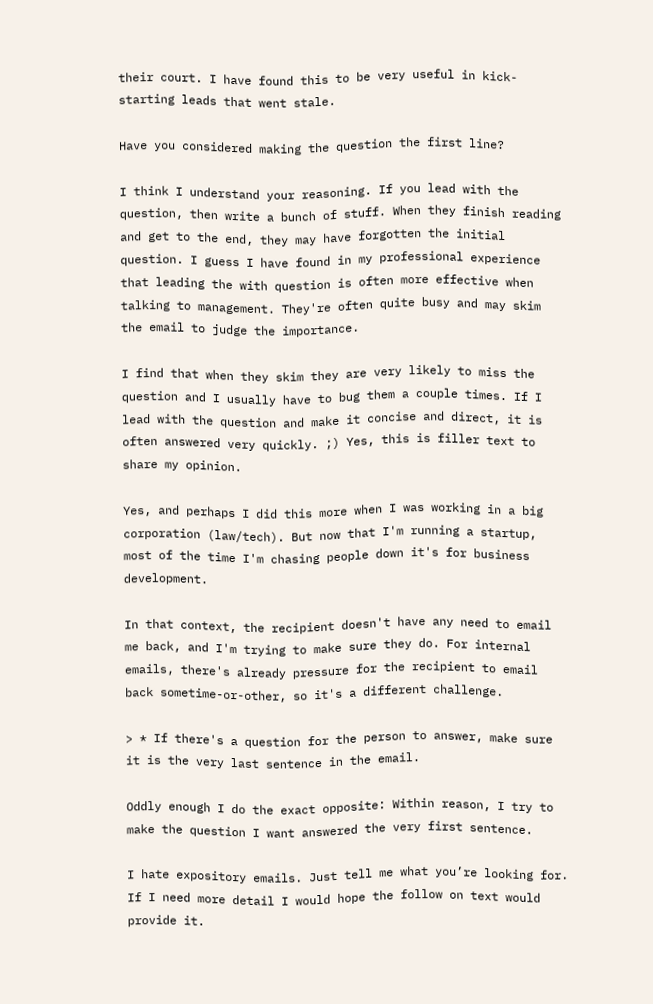their court. I have found this to be very useful in kick-starting leads that went stale.

Have you considered making the question the first line?

I think I understand your reasoning. If you lead with the question, then write a bunch of stuff. When they finish reading and get to the end, they may have forgotten the initial question. I guess I have found in my professional experience that leading the with question is often more effective when talking to management. They're often quite busy and may skim the email to judge the importance.

I find that when they skim they are very likely to miss the question and I usually have to bug them a couple times. If I lead with the question and make it concise and direct, it is often answered very quickly. ;) Yes, this is filler text to share my opinion.

Yes, and perhaps I did this more when I was working in a big corporation (law/tech). But now that I'm running a startup, most of the time I'm chasing people down it's for business development.

In that context, the recipient doesn't have any need to email me back, and I'm trying to make sure they do. For internal emails, there's already pressure for the recipient to email back sometime-or-other, so it's a different challenge.

> * If there's a question for the person to answer, make sure it is the very last sentence in the email.

Oddly enough I do the exact opposite: Within reason, I try to make the question I want answered the very first sentence.

I hate expository emails. Just tell me what you’re looking for. If I need more detail I would hope the follow on text would provide it.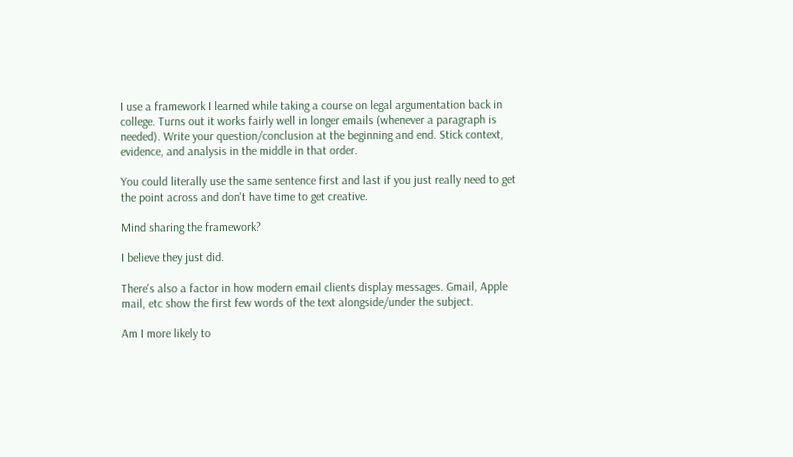I use a framework I learned while taking a course on legal argumentation back in college. Turns out it works fairly well in longer emails (whenever a paragraph is needed). Write your question/conclusion at the beginning and end. Stick context, evidence, and analysis in the middle in that order.

You could literally use the same sentence first and last if you just really need to get the point across and don't have time to get creative.

Mind sharing the framework?

I believe they just did.

There's also a factor in how modern email clients display messages. Gmail, Apple mail, etc show the first few words of the text alongside/under the subject.

Am I more likely to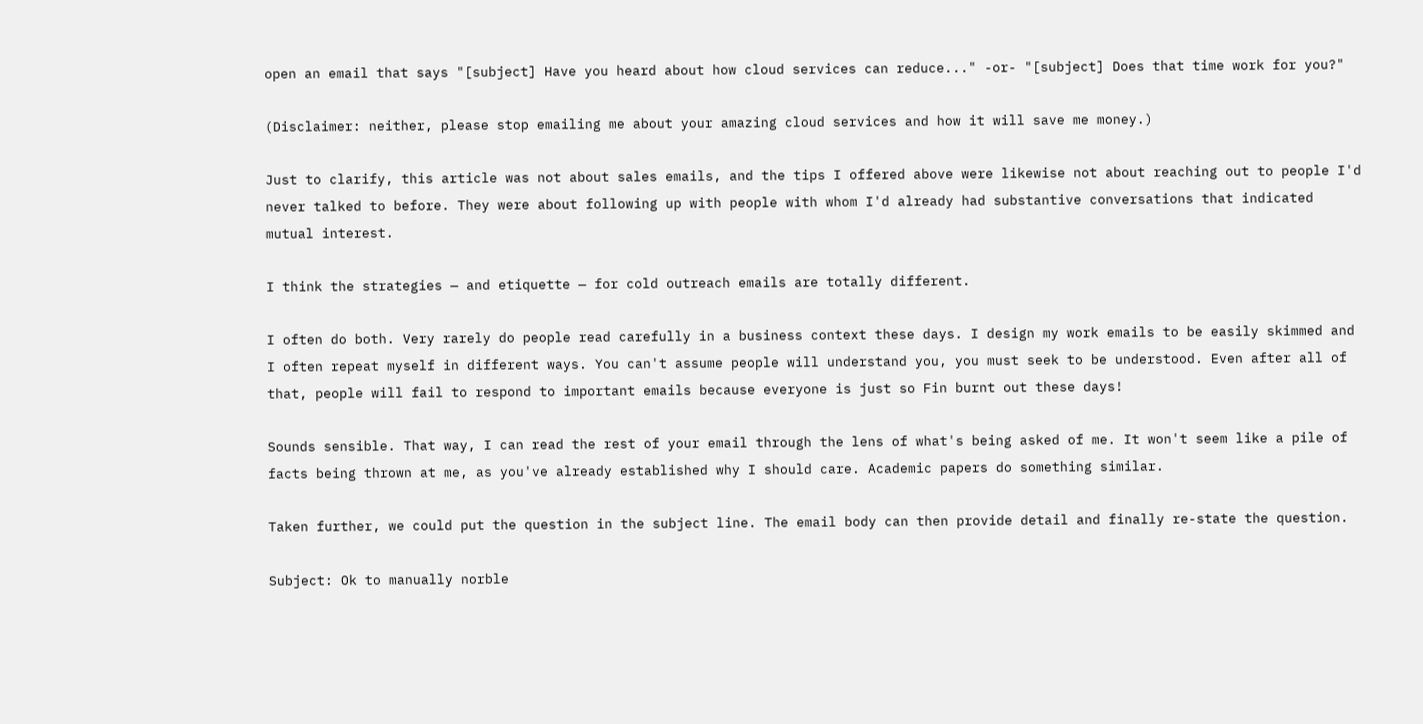open an email that says "[subject] Have you heard about how cloud services can reduce..." -or- "[subject] Does that time work for you?"

(Disclaimer: neither, please stop emailing me about your amazing cloud services and how it will save me money.)

Just to clarify, this article was not about sales emails, and the tips I offered above were likewise not about reaching out to people I'd never talked to before. They were about following up with people with whom I'd already had substantive conversations that indicated mutual interest.

I think the strategies — and etiquette — for cold outreach emails are totally different.

I often do both. Very rarely do people read carefully in a business context these days. I design my work emails to be easily skimmed and I often repeat myself in different ways. You can't assume people will understand you, you must seek to be understood. Even after all of that, people will fail to respond to important emails because everyone is just so Fin burnt out these days!

Sounds sensible. That way, I can read the rest of your email through the lens of what's being asked of me. It won't seem like a pile of facts being thrown at me, as you've already established why I should care. Academic papers do something similar.

Taken further, we could put the question in the subject line. The email body can then provide detail and finally re-state the question.

Subject: Ok to manually norble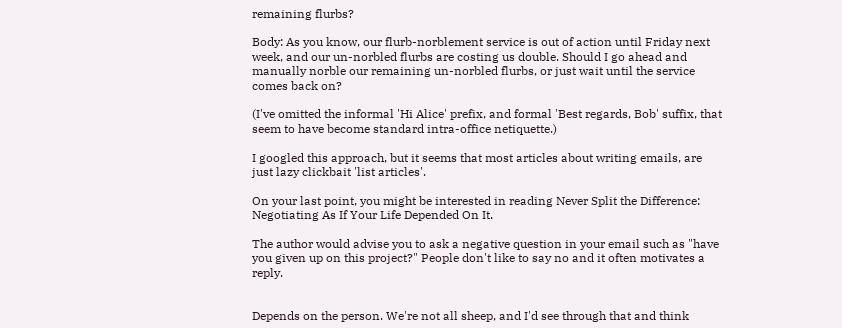remaining flurbs?

Body: As you know, our flurb-norblement service is out of action until Friday next week, and our un-norbled flurbs are costing us double. Should I go ahead and manually norble our remaining un-norbled flurbs, or just wait until the service comes back on?

(I've omitted the informal 'Hi Alice' prefix, and formal 'Best regards, Bob' suffix, that seem to have become standard intra-office netiquette.)

I googled this approach, but it seems that most articles about writing emails, are just lazy clickbait 'list articles'.

On your last point, you might be interested in reading Never Split the Difference: Negotiating As If Your Life Depended On It.

The author would advise you to ask a negative question in your email such as "have you given up on this project?" People don't like to say no and it often motivates a reply.


Depends on the person. We're not all sheep, and I'd see through that and think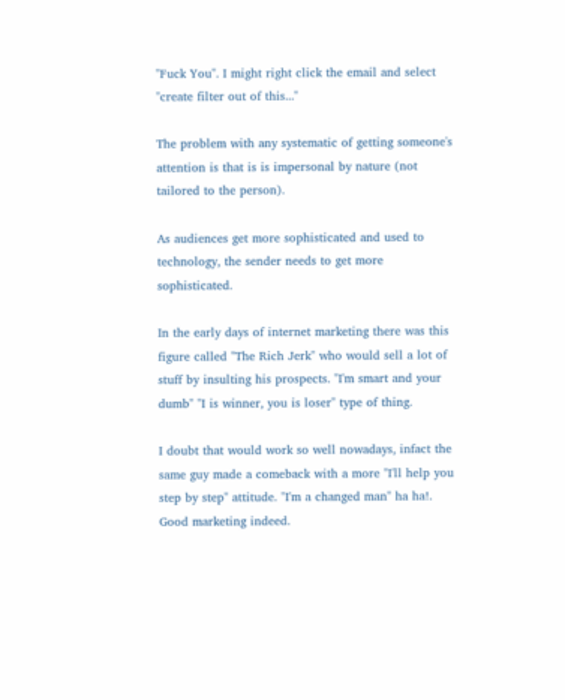"Fuck You". I might right click the email and select "create filter out of this..."

The problem with any systematic of getting someone's attention is that is is impersonal by nature (not tailored to the person).

As audiences get more sophisticated and used to technology, the sender needs to get more sophisticated.

In the early days of internet marketing there was this figure called "The Rich Jerk" who would sell a lot of stuff by insulting his prospects. "I'm smart and your dumb" "I is winner, you is loser" type of thing.

I doubt that would work so well nowadays, infact the same guy made a comeback with a more "I'll help you step by step" attitude. "I'm a changed man" ha ha!. Good marketing indeed.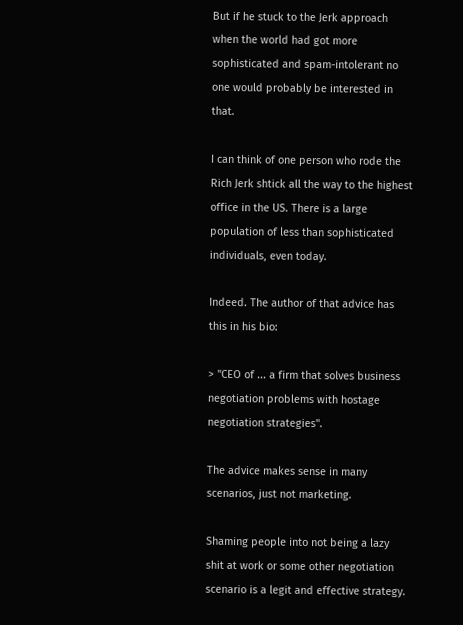But if he stuck to the Jerk approach when the world had got more sophisticated and spam-intolerant no one would probably be interested in that.

I can think of one person who rode the Rich Jerk shtick all the way to the highest office in the US. There is a large population of less than sophisticated individuals, even today.

Indeed. The author of that advice has this in his bio:

> "CEO of ... a firm that solves business negotiation problems with hostage negotiation strategies".

The advice makes sense in many scenarios, just not marketing.

Shaming people into not being a lazy shit at work or some other negotiation scenario is a legit and effective strategy.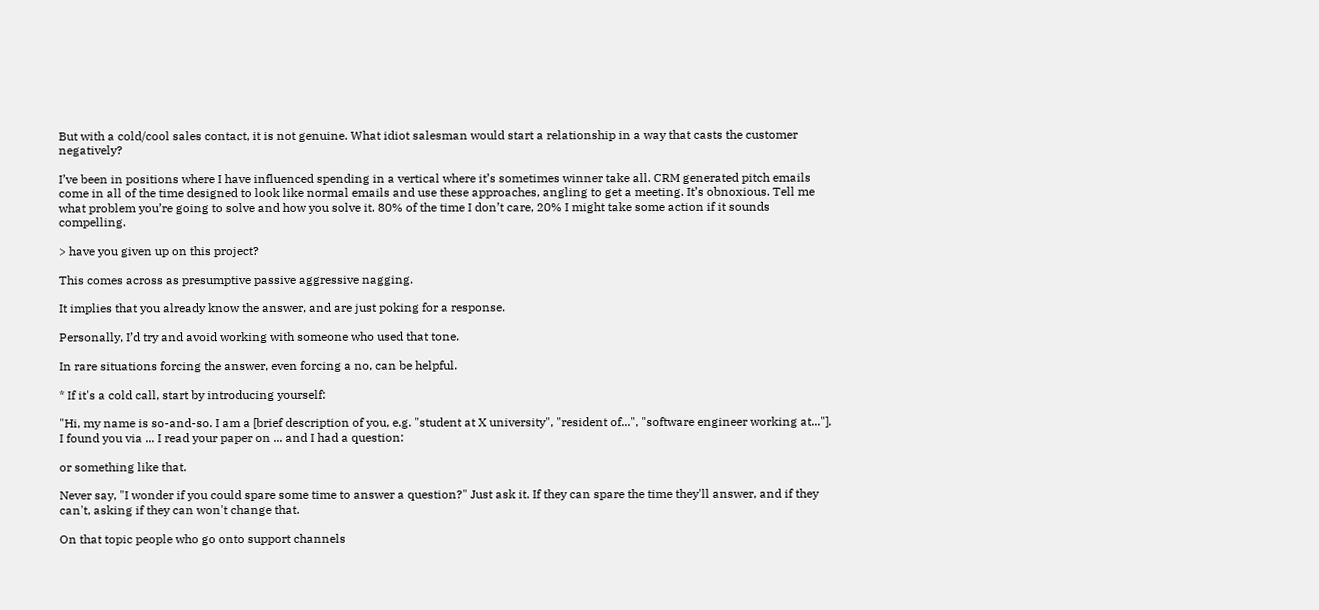But with a cold/cool sales contact, it is not genuine. What idiot salesman would start a relationship in a way that casts the customer negatively?

I’ve been in positions where I have influenced spending in a vertical where it’s sometimes winner take all. CRM generated pitch emails come in all of the time designed to look like normal emails and use these approaches, angling to get a meeting. It’s obnoxious. Tell me what problem you’re going to solve and how you solve it. 80% of the time I don’t care, 20% I might take some action if it sounds compelling.

> have you given up on this project?

This comes across as presumptive passive aggressive nagging.

It implies that you already know the answer, and are just poking for a response.

Personally, I’d try and avoid working with someone who used that tone.

In rare situations forcing the answer, even forcing a no, can be helpful.

* If it's a cold call, start by introducing yourself:

"Hi, my name is so-and-so. I am a [brief description of you, e.g. "student at X university", "resident of...", "software engineer working at..."]. I found you via ... I read your paper on ... and I had a question:

or something like that.

Never say, "I wonder if you could spare some time to answer a question?" Just ask it. If they can spare the time they'll answer, and if they can't, asking if they can won't change that.

On that topic people who go onto support channels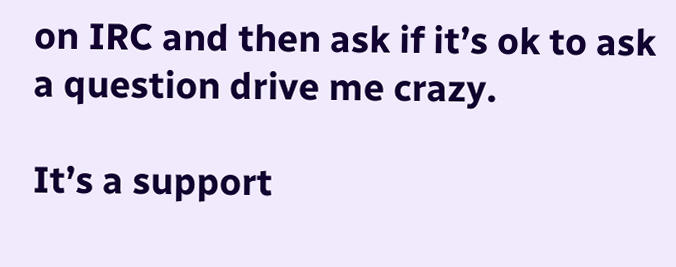on IRC and then ask if it’s ok to ask a question drive me crazy.

It’s a support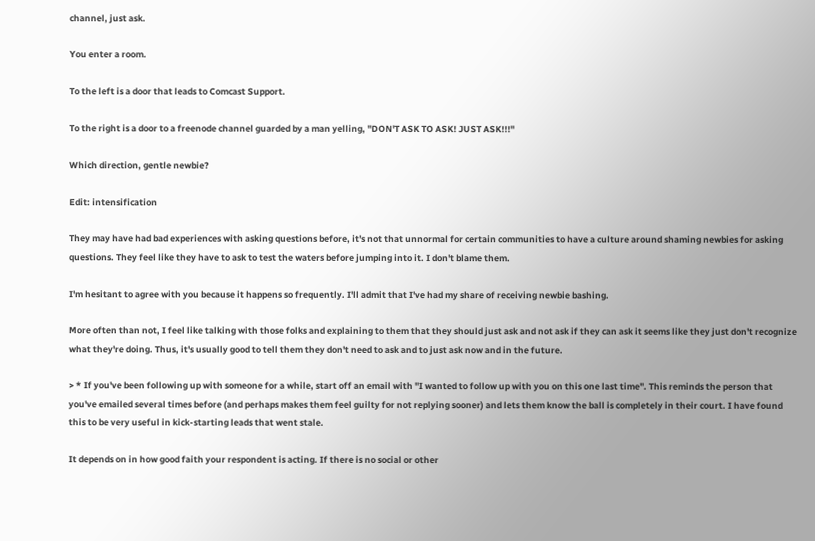channel, just ask.

You enter a room.

To the left is a door that leads to Comcast Support.

To the right is a door to a freenode channel guarded by a man yelling, "DON'T ASK TO ASK! JUST ASK!!!"

Which direction, gentle newbie?

Edit: intensification

They may have had bad experiences with asking questions before, it's not that unnormal for certain communities to have a culture around shaming newbies for asking questions. They feel like they have to ask to test the waters before jumping into it. I don't blame them.

I'm hesitant to agree with you because it happens so frequently. I'll admit that I've had my share of receiving newbie bashing.

More often than not, I feel like talking with those folks and explaining to them that they should just ask and not ask if they can ask it seems like they just don't recognize what they're doing. Thus, it's usually good to tell them they don't need to ask and to just ask now and in the future.

> * If you've been following up with someone for a while, start off an email with "I wanted to follow up with you on this one last time". This reminds the person that you've emailed several times before (and perhaps makes them feel guilty for not replying sooner) and lets them know the ball is completely in their court. I have found this to be very useful in kick-starting leads that went stale.

It depends on in how good faith your respondent is acting. If there is no social or other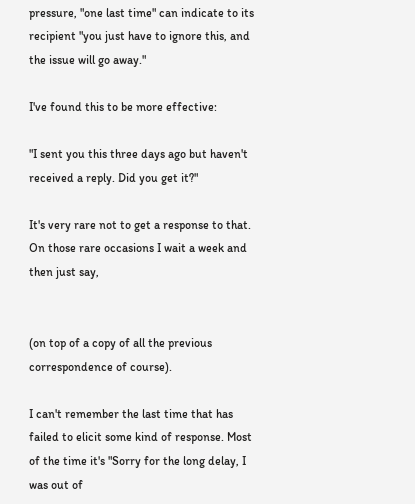pressure, "one last time" can indicate to its recipient "you just have to ignore this, and the issue will go away."

I've found this to be more effective:

"I sent you this three days ago but haven't received a reply. Did you get it?"

It's very rare not to get a response to that. On those rare occasions I wait a week and then just say,


(on top of a copy of all the previous correspondence of course).

I can't remember the last time that has failed to elicit some kind of response. Most of the time it's "Sorry for the long delay, I was out of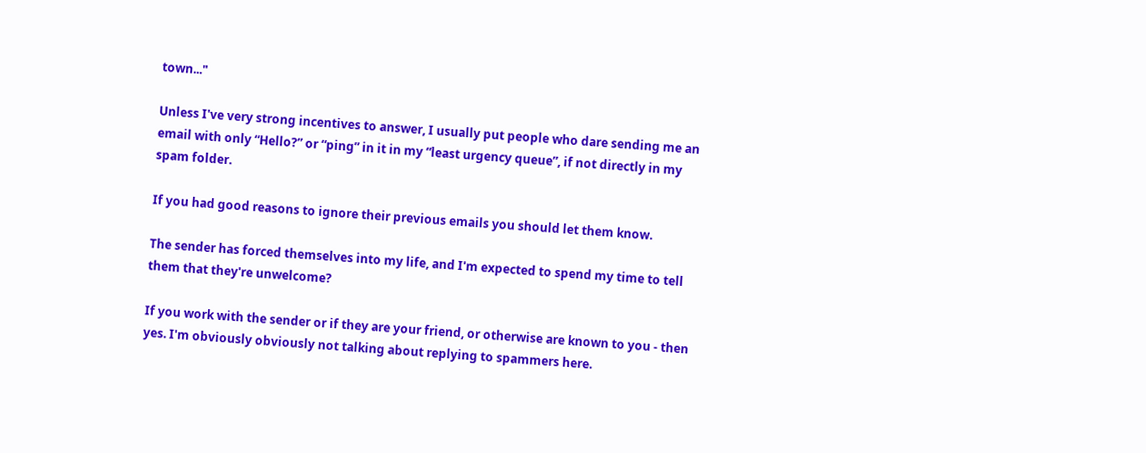town..."

Unless I've very strong incentives to answer, I usually put people who dare sending me an email with only “Hello?” or “ping” in it in my “least urgency queue”, if not directly in my spam folder.

If you had good reasons to ignore their previous emails you should let them know.

The sender has forced themselves into my life, and I'm expected to spend my time to tell them that they're unwelcome?

If you work with the sender or if they are your friend, or otherwise are known to you - then yes. I'm obviously obviously not talking about replying to spammers here.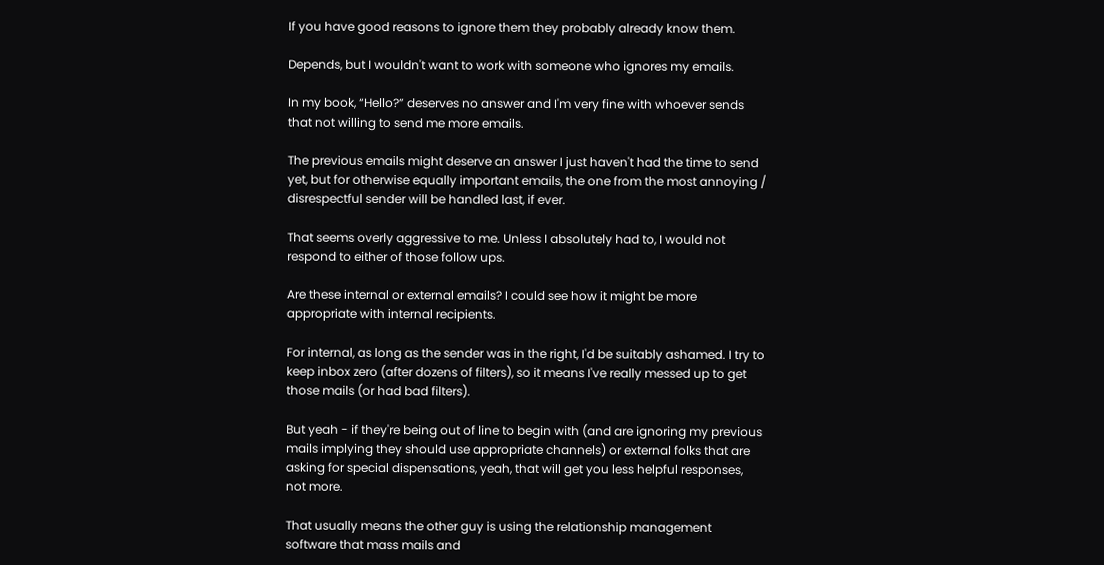If you have good reasons to ignore them they probably already know them.

Depends, but I wouldn't want to work with someone who ignores my emails.

In my book, “Hello?” deserves no answer and I'm very fine with whoever sends that not willing to send me more emails.

The previous emails might deserve an answer I just haven't had the time to send yet, but for otherwise equally important emails, the one from the most annoying / disrespectful sender will be handled last, if ever.

That seems overly aggressive to me. Unless I absolutely had to, I would not respond to either of those follow ups.

Are these internal or external emails? I could see how it might be more appropriate with internal recipients.

For internal, as long as the sender was in the right, I'd be suitably ashamed. I try to keep inbox zero (after dozens of filters), so it means I've really messed up to get those mails (or had bad filters).

But yeah - if they're being out of line to begin with (and are ignoring my previous mails implying they should use appropriate channels) or external folks that are asking for special dispensations, yeah, that will get you less helpful responses, not more.

That usually means the other guy is using the relationship management software that mass mails and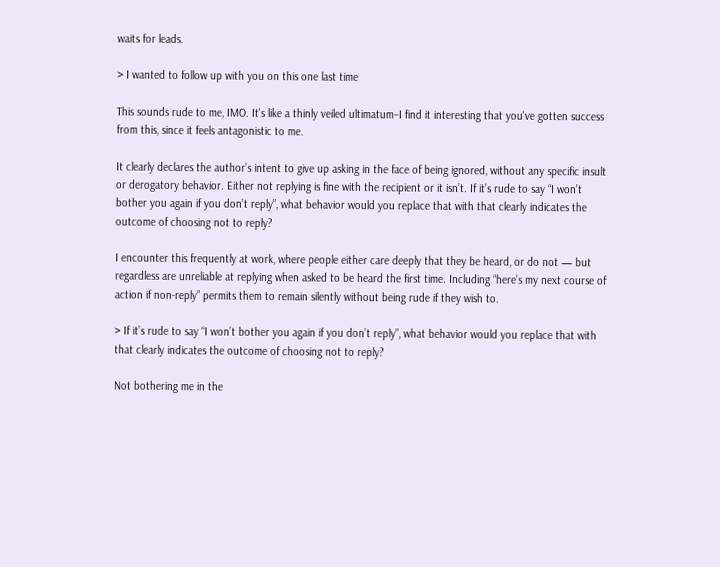waits for leads.

> I wanted to follow up with you on this one last time

This sounds rude to me, IMO. It's like a thinly veiled ultimatum–I find it interesting that you've gotten success from this, since it feels antagonistic to me.

It clearly declares the author’s intent to give up asking in the face of being ignored, without any specific insult or derogatory behavior. Either not replying is fine with the recipient or it isn’t. If it’s rude to say “I won’t bother you again if you don’t reply”, what behavior would you replace that with that clearly indicates the outcome of choosing not to reply?

I encounter this frequently at work, where people either care deeply that they be heard, or do not — but regardless are unreliable at replying when asked to be heard the first time. Including “here’s my next course of action if non-reply” permits them to remain silently without being rude if they wish to.

> If it’s rude to say “I won’t bother you again if you don’t reply”, what behavior would you replace that with that clearly indicates the outcome of choosing not to reply?

Not bothering me in the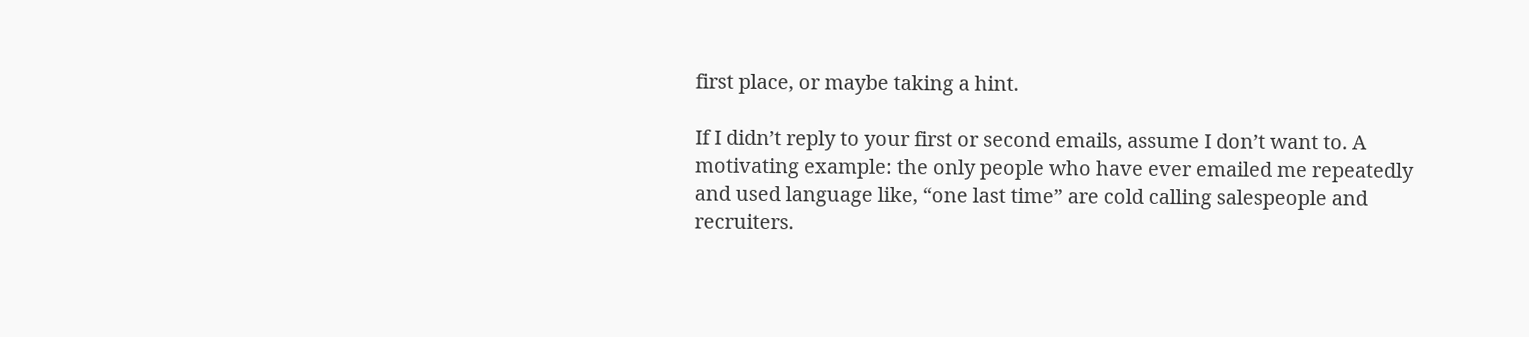first place, or maybe taking a hint.

If I didn’t reply to your first or second emails, assume I don’t want to. A motivating example: the only people who have ever emailed me repeatedly and used language like, “one last time” are cold calling salespeople and recruiters.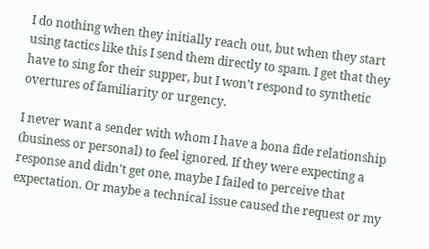I do nothing when they initially reach out, but when they start using tactics like this I send them directly to spam. I get that they have to sing for their supper, but I won’t respond to synthetic overtures of familiarity or urgency.

I never want a sender with whom I have a bona fide relationship (business or personal) to feel ignored. If they were expecting a response and didn't get one, maybe I failed to perceive that expectation. Or maybe a technical issue caused the request or my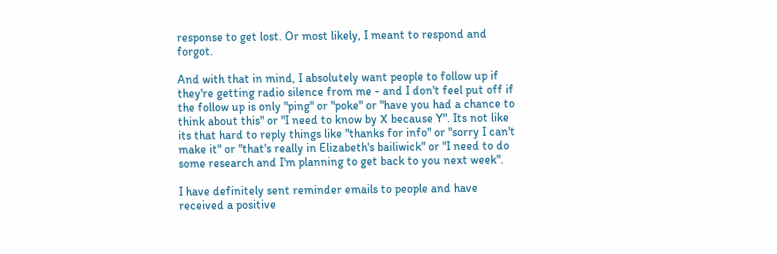response to get lost. Or most likely, I meant to respond and forgot.

And with that in mind, I absolutely want people to follow up if they're getting radio silence from me - and I don't feel put off if the follow up is only "ping" or "poke" or "have you had a chance to think about this" or "I need to know by X because Y". Its not like its that hard to reply things like "thanks for info" or "sorry I can't make it" or "that's really in Elizabeth's bailiwick" or "I need to do some research and I'm planning to get back to you next week".

I have definitely sent reminder emails to people and have received a positive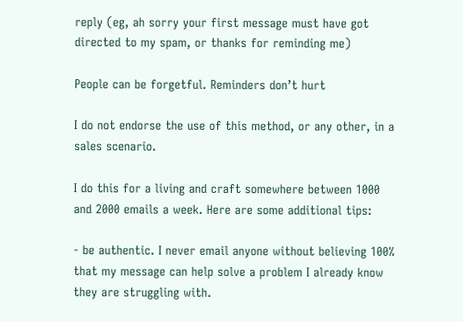reply (eg, ah sorry your first message must have got directed to my spam, or thanks for reminding me)

People can be forgetful. Reminders don’t hurt

I do not endorse the use of this method, or any other, in a sales scenario.

I do this for a living and craft somewhere between 1000 and 2000 emails a week. Here are some additional tips:

- be authentic. I never email anyone without believing 100% that my message can help solve a problem I already know they are struggling with.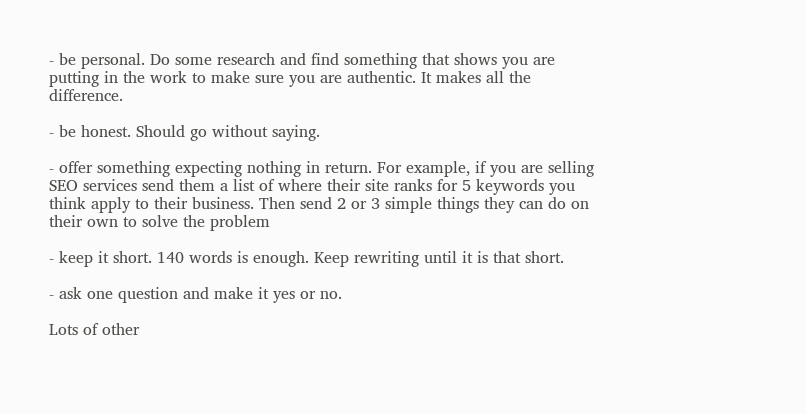- be personal. Do some research and find something that shows you are putting in the work to make sure you are authentic. It makes all the difference.

- be honest. Should go without saying.

- offer something expecting nothing in return. For example, if you are selling SEO services send them a list of where their site ranks for 5 keywords you think apply to their business. Then send 2 or 3 simple things they can do on their own to solve the problem

- keep it short. 140 words is enough. Keep rewriting until it is that short.

- ask one question and make it yes or no.

Lots of other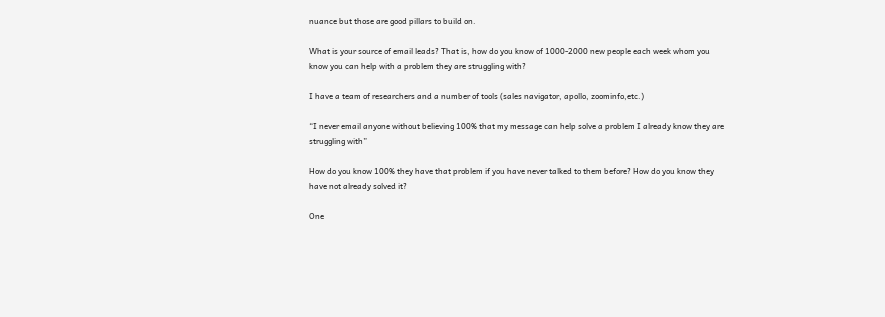nuance but those are good pillars to build on.

What is your source of email leads? That is, how do you know of 1000-2000 new people each week whom you know you can help with a problem they are struggling with?

I have a team of researchers and a number of tools (sales navigator, apollo, zoominfo,etc.)

“I never email anyone without believing 100% that my message can help solve a problem I already know they are struggling with”

How do you know 100% they have that problem if you have never talked to them before? How do you know they have not already solved it?

One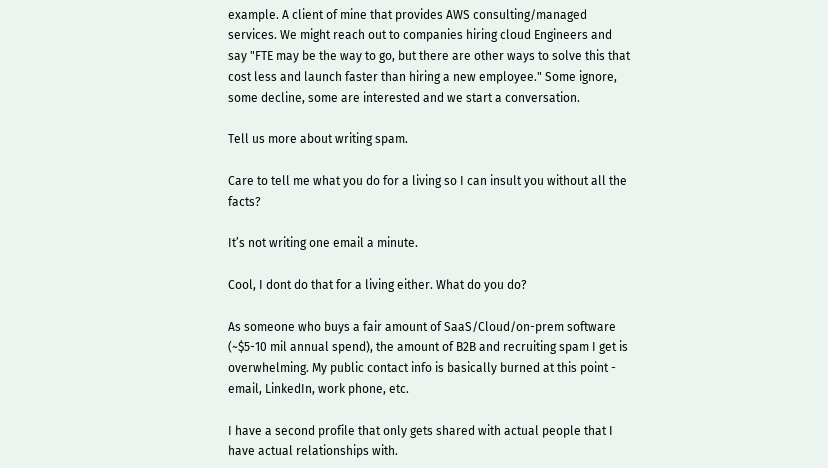example. A client of mine that provides AWS consulting/managed services. We might reach out to companies hiring cloud Engineers and say "FTE may be the way to go, but there are other ways to solve this that cost less and launch faster than hiring a new employee." Some ignore, some decline, some are interested and we start a conversation.

Tell us more about writing spam.

Care to tell me what you do for a living so I can insult you without all the facts?

It’s not writing one email a minute.

Cool, I dont do that for a living either. What do you do?

As someone who buys a fair amount of SaaS/Cloud/on-prem software (~$5-10 mil annual spend), the amount of B2B and recruiting spam I get is overwhelming. My public contact info is basically burned at this point - email, LinkedIn, work phone, etc.

I have a second profile that only gets shared with actual people that I have actual relationships with.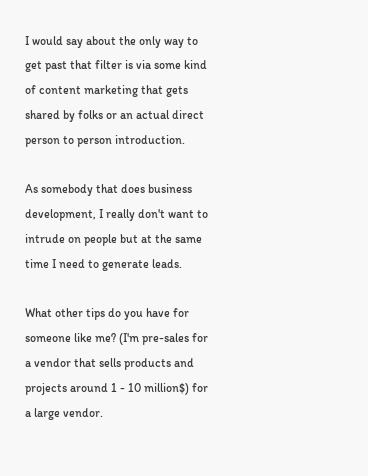I would say about the only way to get past that filter is via some kind of content marketing that gets shared by folks or an actual direct person to person introduction.

As somebody that does business development, I really don't want to intrude on people but at the same time I need to generate leads.

What other tips do you have for someone like me? (I'm pre-sales for a vendor that sells products and projects around 1 - 10 million$) for a large vendor.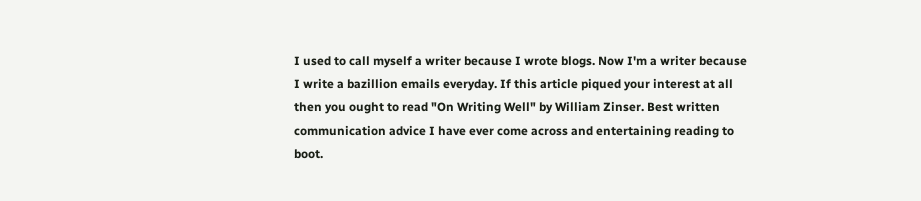I used to call myself a writer because I wrote blogs. Now I'm a writer because I write a bazillion emails everyday. If this article piqued your interest at all then you ought to read "On Writing Well" by William Zinser. Best written communication advice I have ever come across and entertaining reading to boot.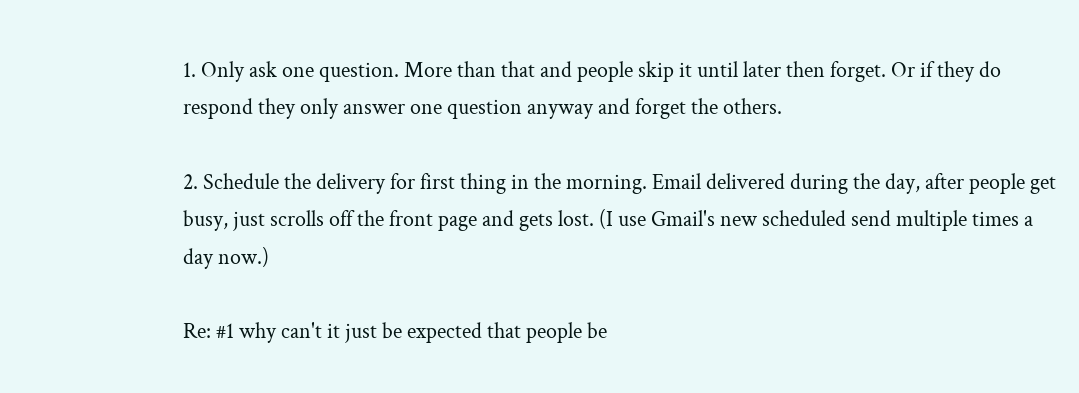1. Only ask one question. More than that and people skip it until later then forget. Or if they do respond they only answer one question anyway and forget the others.

2. Schedule the delivery for first thing in the morning. Email delivered during the day, after people get busy, just scrolls off the front page and gets lost. (I use Gmail's new scheduled send multiple times a day now.)

Re: #1 why can't it just be expected that people be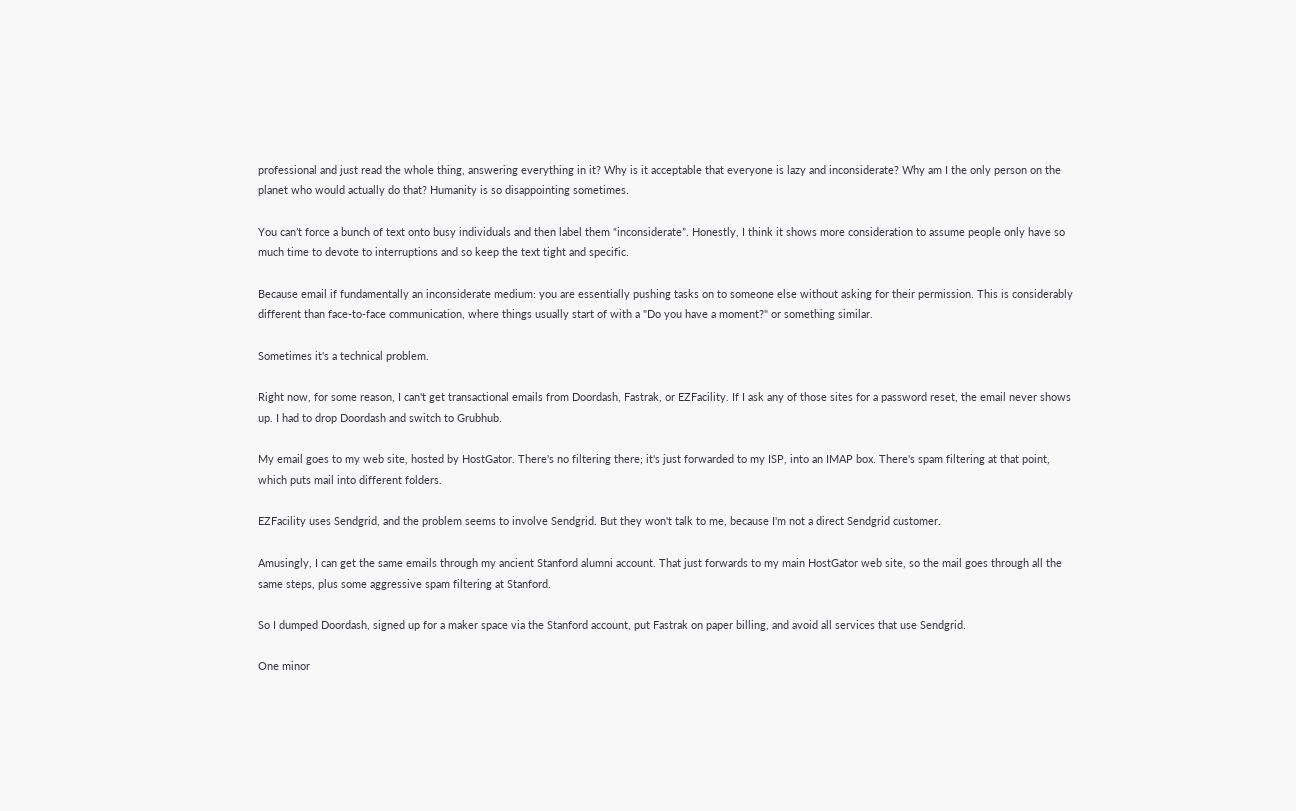professional and just read the whole thing, answering everything in it? Why is it acceptable that everyone is lazy and inconsiderate? Why am I the only person on the planet who would actually do that? Humanity is so disappointing sometimes.

You can’t force a bunch of text onto busy individuals and then label them “inconsiderate”. Honestly, I think it shows more consideration to assume people only have so much time to devote to interruptions and so keep the text tight and specific.

Because email if fundamentally an inconsiderate medium: you are essentially pushing tasks on to someone else without asking for their permission. This is considerably different than face-to-face communication, where things usually start of with a "Do you have a moment?" or something similar.

Sometimes it's a technical problem.

Right now, for some reason, I can't get transactional emails from Doordash, Fastrak, or EZFacility. If I ask any of those sites for a password reset, the email never shows up. I had to drop Doordash and switch to Grubhub.

My email goes to my web site, hosted by HostGator. There's no filtering there; it's just forwarded to my ISP, into an IMAP box. There's spam filtering at that point, which puts mail into different folders.

EZFacility uses Sendgrid, and the problem seems to involve Sendgrid. But they won't talk to me, because I'm not a direct Sendgrid customer.

Amusingly, I can get the same emails through my ancient Stanford alumni account. That just forwards to my main HostGator web site, so the mail goes through all the same steps, plus some aggressive spam filtering at Stanford.

So I dumped Doordash, signed up for a maker space via the Stanford account, put Fastrak on paper billing, and avoid all services that use Sendgrid.

One minor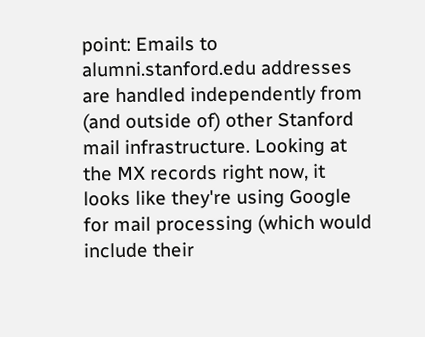point: Emails to alumni.stanford.edu addresses are handled independently from (and outside of) other Stanford mail infrastructure. Looking at the MX records right now, it looks like they're using Google for mail processing (which would include their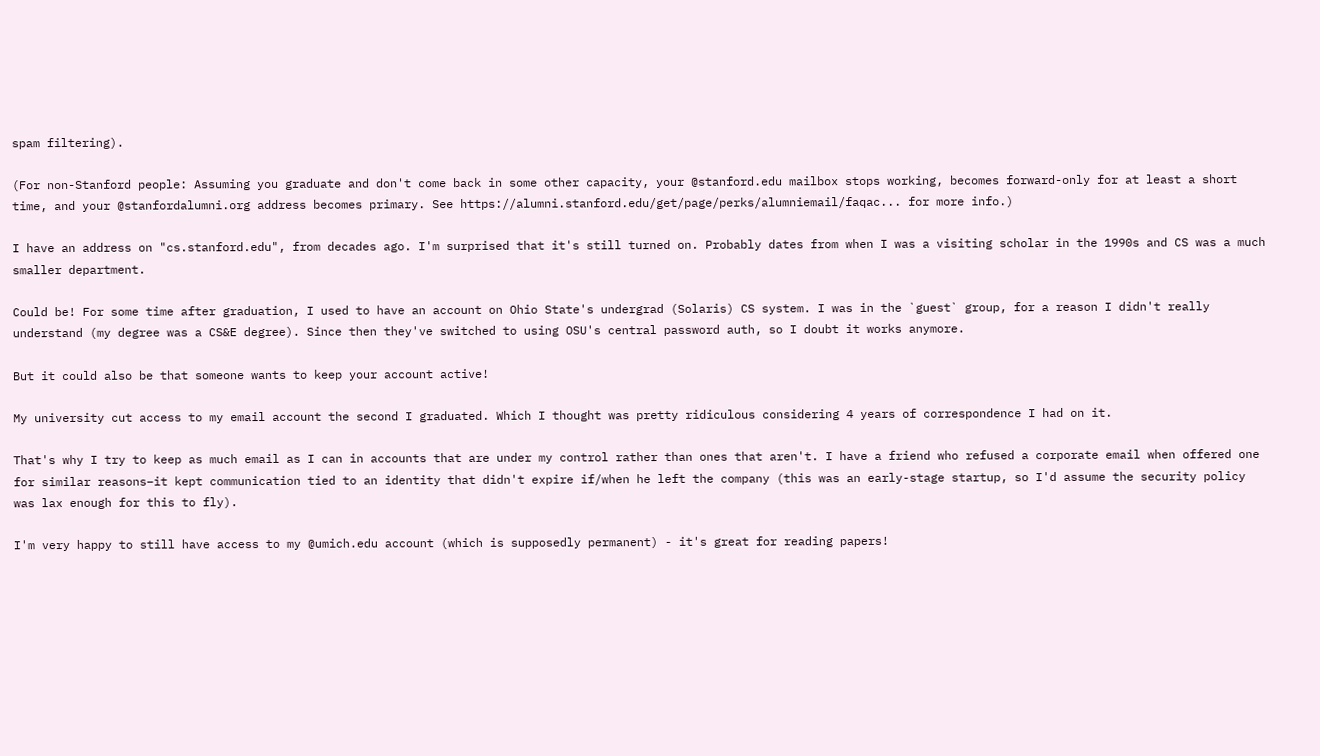spam filtering).

(For non-Stanford people: Assuming you graduate and don't come back in some other capacity, your @stanford.edu mailbox stops working, becomes forward-only for at least a short time, and your @stanfordalumni.org address becomes primary. See https://alumni.stanford.edu/get/page/perks/alumniemail/faqac... for more info.)

I have an address on "cs.stanford.edu", from decades ago. I'm surprised that it's still turned on. Probably dates from when I was a visiting scholar in the 1990s and CS was a much smaller department.

Could be! For some time after graduation, I used to have an account on Ohio State's undergrad (Solaris) CS system. I was in the `guest` group, for a reason I didn't really understand (my degree was a CS&E degree). Since then they've switched to using OSU's central password auth, so I doubt it works anymore.

But it could also be that someone wants to keep your account active!

My university cut access to my email account the second I graduated. Which I thought was pretty ridiculous considering 4 years of correspondence I had on it.

That's why I try to keep as much email as I can in accounts that are under my control rather than ones that aren't. I have a friend who refused a corporate email when offered one for similar reasons–it kept communication tied to an identity that didn't expire if/when he left the company (this was an early-stage startup, so I'd assume the security policy was lax enough for this to fly).

I'm very happy to still have access to my @umich.edu account (which is supposedly permanent) - it's great for reading papers!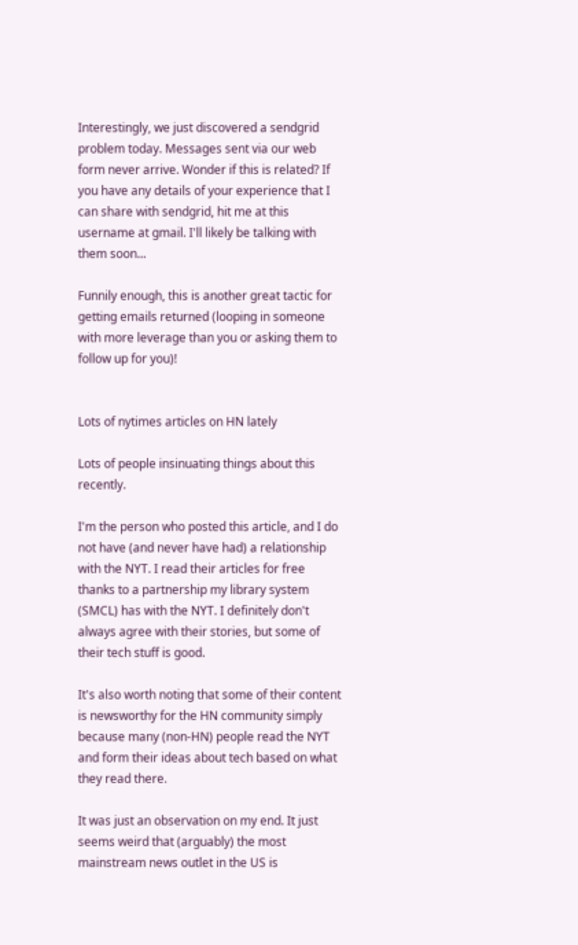Interestingly, we just discovered a sendgrid problem today. Messages sent via our web form never arrive. Wonder if this is related? If you have any details of your experience that I can share with sendgrid, hit me at this username at gmail. I'll likely be talking with them soon...

Funnily enough, this is another great tactic for getting emails returned (looping in someone with more leverage than you or asking them to follow up for you)!


Lots of nytimes articles on HN lately

Lots of people insinuating things about this recently.

I'm the person who posted this article, and I do not have (and never have had) a relationship with the NYT. I read their articles for free thanks to a partnership my library system (SMCL) has with the NYT. I definitely don't always agree with their stories, but some of their tech stuff is good.

It's also worth noting that some of their content is newsworthy for the HN community simply because many (non-HN) people read the NYT and form their ideas about tech based on what they read there.

It was just an observation on my end. It just seems weird that (arguably) the most mainstream news outlet in the US is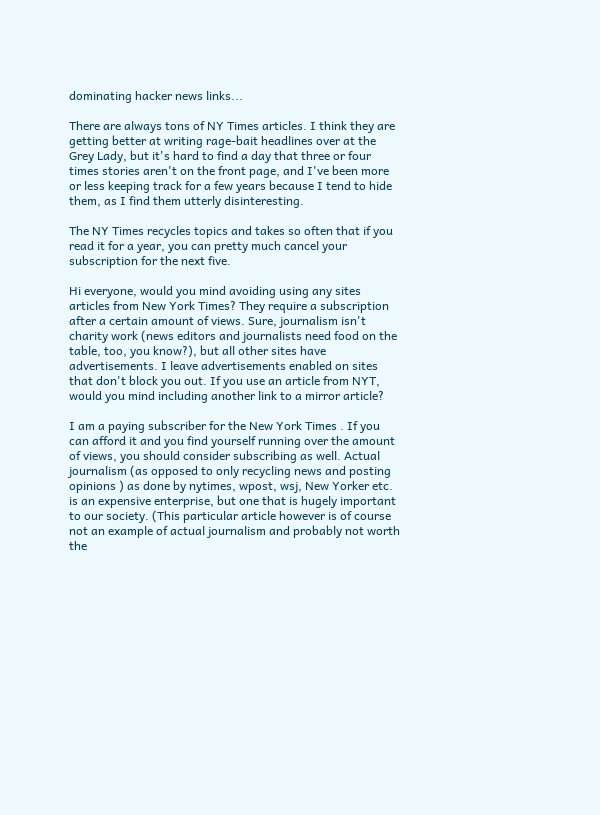dominating hacker news links...

There are always tons of NY Times articles. I think they are getting better at writing rage-bait headlines over at the Grey Lady, but it's hard to find a day that three or four times stories aren't on the front page, and I've been more or less keeping track for a few years because I tend to hide them, as I find them utterly disinteresting.

The NY Times recycles topics and takes so often that if you read it for a year, you can pretty much cancel your subscription for the next five.

Hi everyone, would you mind avoiding using any sites articles from New York Times? They require a subscription after a certain amount of views. Sure, journalism isn't charity work (news editors and journalists need food on the table, too, you know?), but all other sites have advertisements. I leave advertisements enabled on sites that don't block you out. If you use an article from NYT, would you mind including another link to a mirror article?

I am a paying subscriber for the New York Times . If you can afford it and you find yourself running over the amount of views, you should consider subscribing as well. Actual journalism (as opposed to only recycling news and posting opinions ) as done by nytimes, wpost, wsj, New Yorker etc. is an expensive enterprise, but one that is hugely important to our society. (This particular article however is of course not an example of actual journalism and probably not worth the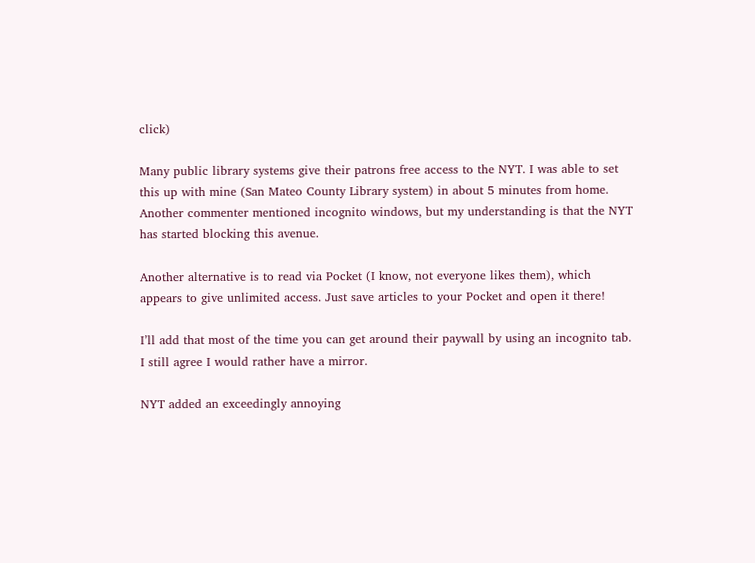click)

Many public library systems give their patrons free access to the NYT. I was able to set this up with mine (San Mateo County Library system) in about 5 minutes from home. Another commenter mentioned incognito windows, but my understanding is that the NYT has started blocking this avenue.

Another alternative is to read via Pocket (I know, not everyone likes them), which appears to give unlimited access. Just save articles to your Pocket and open it there!

I’ll add that most of the time you can get around their paywall by using an incognito tab. I still agree I would rather have a mirror.

NYT added an exceedingly annoying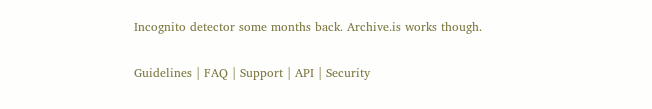Incognito detector some months back. Archive.is works though.

Guidelines | FAQ | Support | API | Security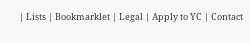| Lists | Bookmarklet | Legal | Apply to YC | Contact